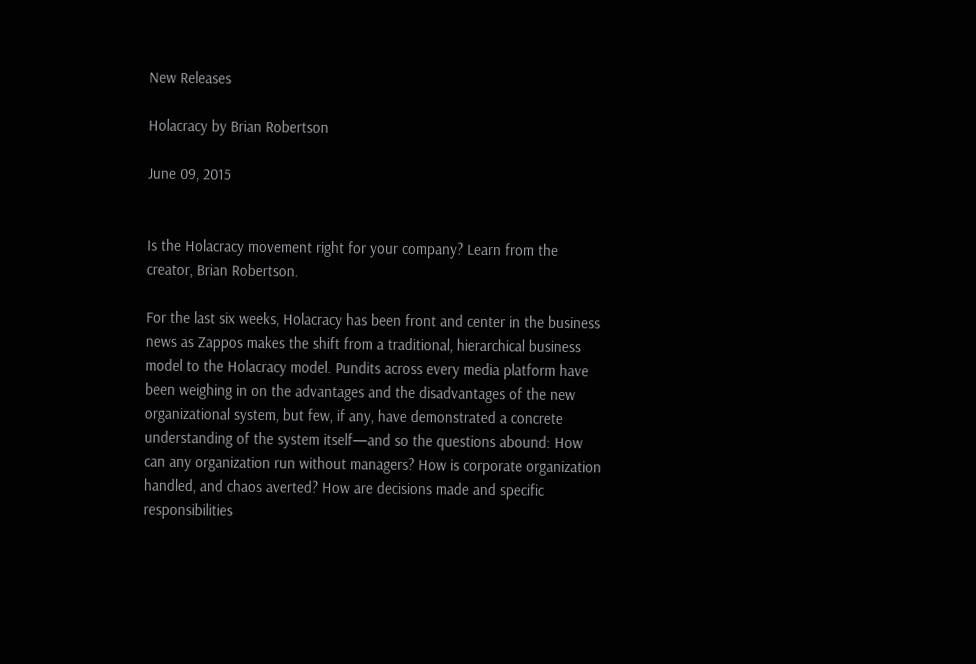New Releases

Holacracy by Brian Robertson

June 09, 2015


Is the Holacracy movement right for your company? Learn from the creator, Brian Robertson.

For the last six weeks, Holacracy has been front and center in the business news as Zappos makes the shift from a traditional, hierarchical business model to the Holacracy model. Pundits across every media platform have been weighing in on the advantages and the disadvantages of the new organizational system, but few, if any, have demonstrated a concrete understanding of the system itself—and so the questions abound: How can any organization run without managers? How is corporate organization handled, and chaos averted? How are decisions made and specific responsibilities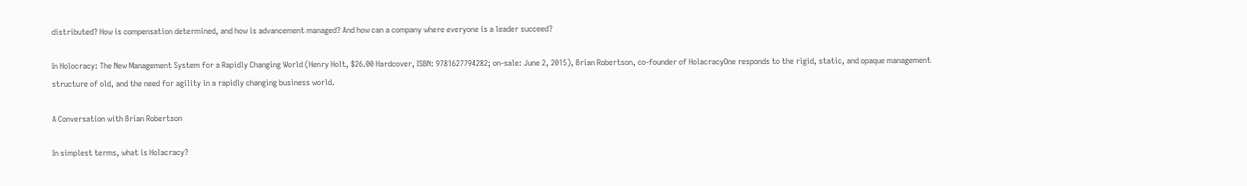distributed? How is compensation determined, and how is advancement managed? And how can a company where everyone is a leader succeed?

In Holocracy: The New Management System for a Rapidly Changing World (Henry Holt, $26.00 Hardcover, ISBN: 9781627794282; on-sale: June 2, 2015), Brian Robertson, co-founder of HolacracyOne responds to the rigid, static, and opaque management structure of old, and the need for agility in a rapidly changing business world.

A Conversation with Brian Robertson

In simplest terms, what is Holacracy?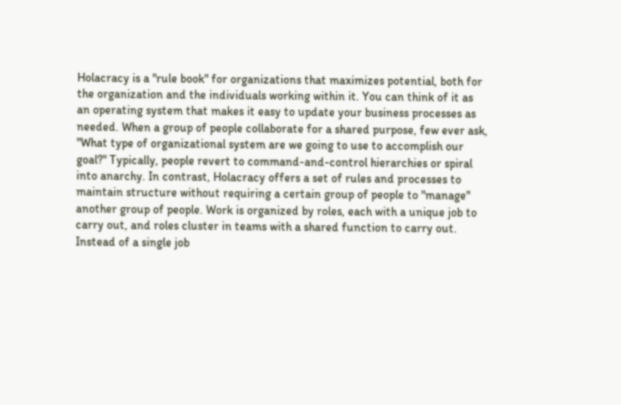Holacracy is a "rule book" for organizations that maximizes potential, both for the organization and the individuals working within it. You can think of it as an operating system that makes it easy to update your business processes as needed. When a group of people collaborate for a shared purpose, few ever ask, "What type of organizational system are we going to use to accomplish our goal?" Typically, people revert to command-and-control hierarchies or spiral into anarchy. In contrast, Holacracy offers a set of rules and processes to maintain structure without requiring a certain group of people to "manage" another group of people. Work is organized by roles, each with a unique job to carry out, and roles cluster in teams with a shared function to carry out. Instead of a single job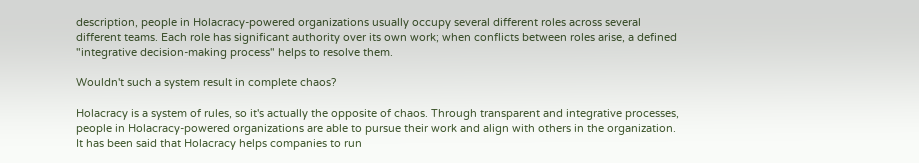description, people in Holacracy-powered organizations usually occupy several different roles across several different teams. Each role has significant authority over its own work; when conflicts between roles arise, a defined "integrative decision-making process" helps to resolve them.

Wouldn't such a system result in complete chaos?

Holacracy is a system of rules, so it's actually the opposite of chaos. Through transparent and integrative processes, people in Holacracy-powered organizations are able to pursue their work and align with others in the organization. It has been said that Holacracy helps companies to run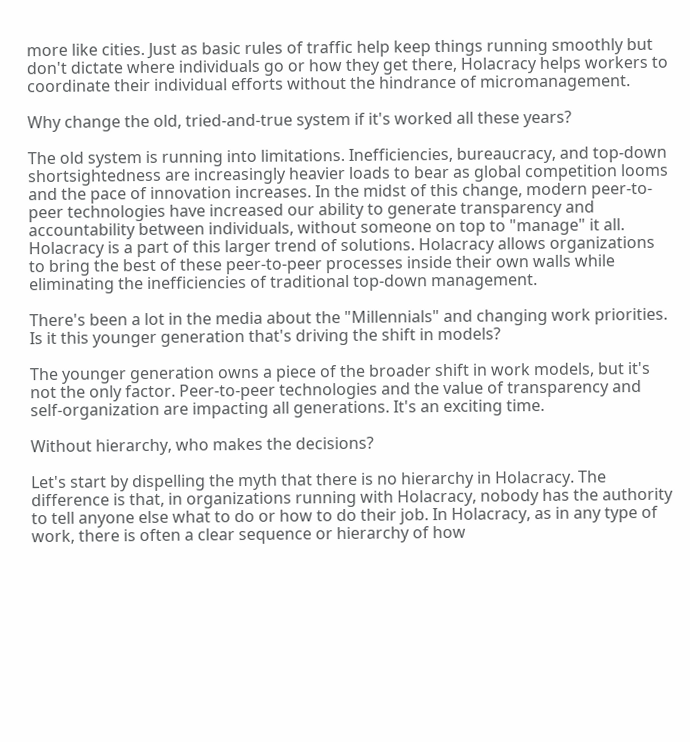more like cities. Just as basic rules of traffic help keep things running smoothly but don't dictate where individuals go or how they get there, Holacracy helps workers to coordinate their individual efforts without the hindrance of micromanagement.

Why change the old, tried-and-true system if it's worked all these years?

The old system is running into limitations. Inefficiencies, bureaucracy, and top-down shortsightedness are increasingly heavier loads to bear as global competition looms and the pace of innovation increases. In the midst of this change, modern peer-to-peer technologies have increased our ability to generate transparency and accountability between individuals, without someone on top to "manage" it all. Holacracy is a part of this larger trend of solutions. Holacracy allows organizations to bring the best of these peer-to-peer processes inside their own walls while eliminating the inefficiencies of traditional top-down management.

There's been a lot in the media about the "Millennials" and changing work priorities. Is it this younger generation that's driving the shift in models?

The younger generation owns a piece of the broader shift in work models, but it's not the only factor. Peer-to-peer technologies and the value of transparency and self-organization are impacting all generations. It's an exciting time.

Without hierarchy, who makes the decisions?

Let's start by dispelling the myth that there is no hierarchy in Holacracy. The difference is that, in organizations running with Holacracy, nobody has the authority to tell anyone else what to do or how to do their job. In Holacracy, as in any type of work, there is often a clear sequence or hierarchy of how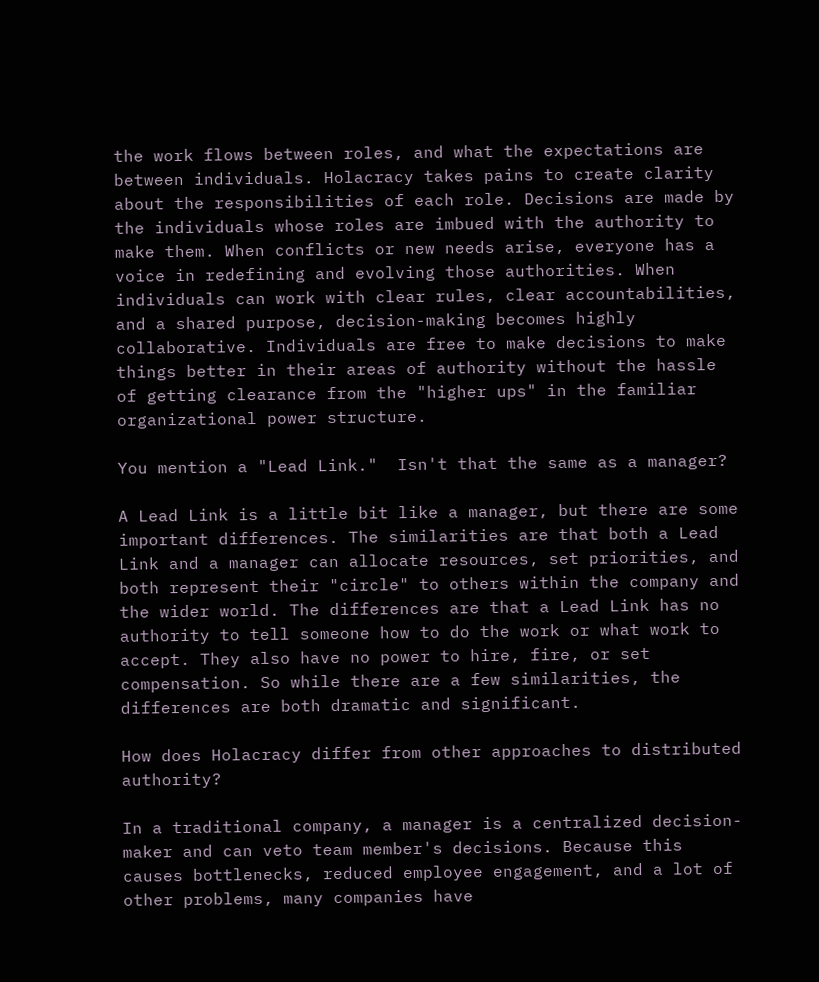the work flows between roles, and what the expectations are between individuals. Holacracy takes pains to create clarity about the responsibilities of each role. Decisions are made by the individuals whose roles are imbued with the authority to make them. When conflicts or new needs arise, everyone has a voice in redefining and evolving those authorities. When individuals can work with clear rules, clear accountabilities, and a shared purpose, decision-making becomes highly collaborative. Individuals are free to make decisions to make things better in their areas of authority without the hassle of getting clearance from the "higher ups" in the familiar organizational power structure.

You mention a "Lead Link."  Isn't that the same as a manager?

A Lead Link is a little bit like a manager, but there are some important differences. The similarities are that both a Lead Link and a manager can allocate resources, set priorities, and both represent their "circle" to others within the company and the wider world. The differences are that a Lead Link has no authority to tell someone how to do the work or what work to accept. They also have no power to hire, fire, or set compensation. So while there are a few similarities, the differences are both dramatic and significant.

How does Holacracy differ from other approaches to distributed authority?

In a traditional company, a manager is a centralized decision-maker and can veto team member's decisions. Because this causes bottlenecks, reduced employee engagement, and a lot of other problems, many companies have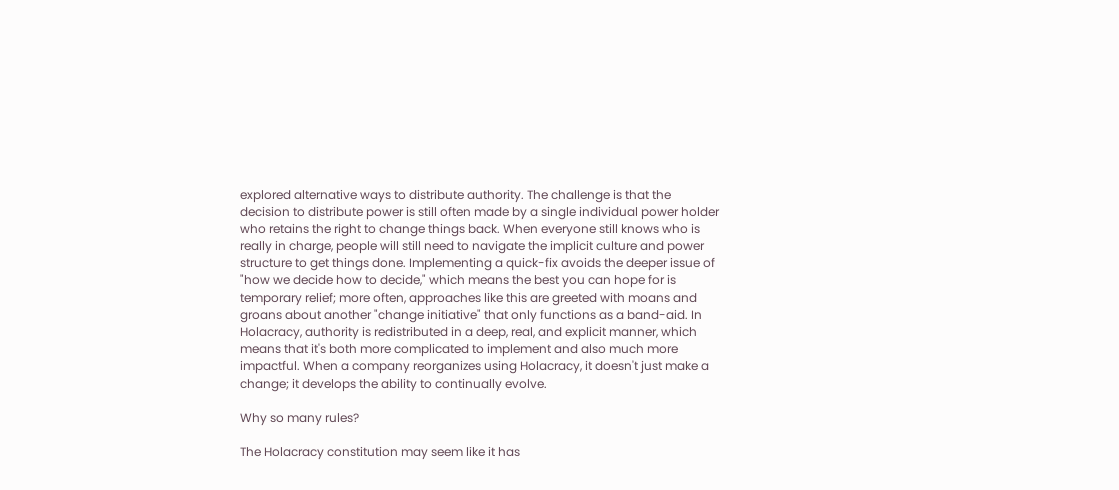explored alternative ways to distribute authority. The challenge is that the decision to distribute power is still often made by a single individual power holder who retains the right to change things back. When everyone still knows who is really in charge, people will still need to navigate the implicit culture and power structure to get things done. Implementing a quick-fix avoids the deeper issue of "how we decide how to decide," which means the best you can hope for is temporary relief; more often, approaches like this are greeted with moans and groans about another "change initiative" that only functions as a band-aid. In Holacracy, authority is redistributed in a deep, real, and explicit manner, which means that it's both more complicated to implement and also much more impactful. When a company reorganizes using Holacracy, it doesn't just make a change; it develops the ability to continually evolve.

Why so many rules?

The Holacracy constitution may seem like it has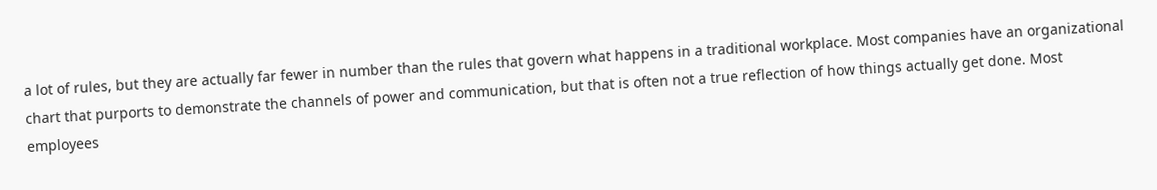a lot of rules, but they are actually far fewer in number than the rules that govern what happens in a traditional workplace. Most companies have an organizational chart that purports to demonstrate the channels of power and communication, but that is often not a true reflection of how things actually get done. Most employees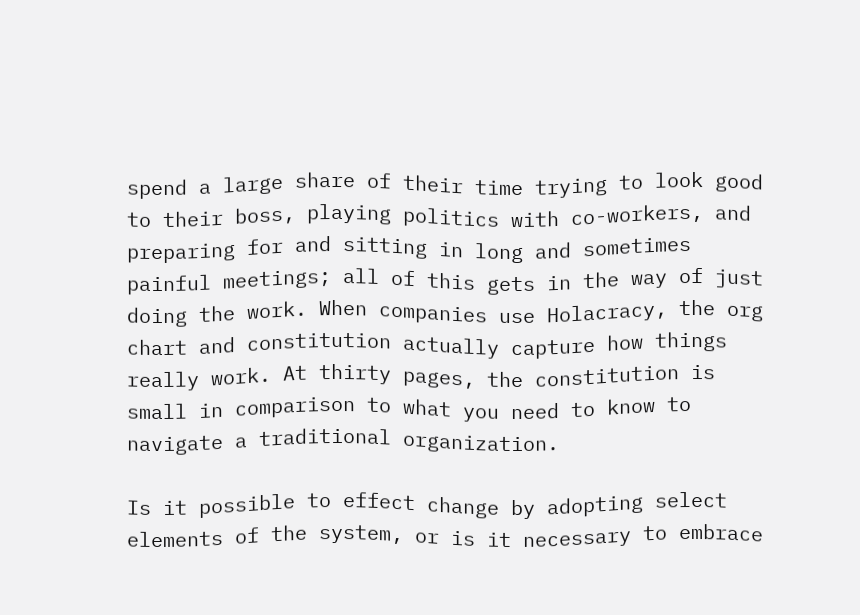spend a large share of their time trying to look good to their boss, playing politics with co-workers, and preparing for and sitting in long and sometimes painful meetings; all of this gets in the way of just doing the work. When companies use Holacracy, the org chart and constitution actually capture how things really work. At thirty pages, the constitution is small in comparison to what you need to know to navigate a traditional organization.

Is it possible to effect change by adopting select elements of the system, or is it necessary to embrace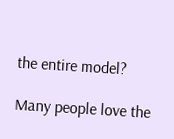the entire model?

Many people love the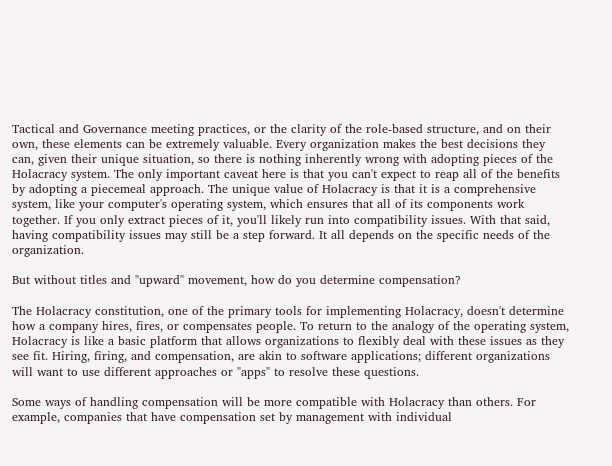Tactical and Governance meeting practices, or the clarity of the role-based structure, and on their own, these elements can be extremely valuable. Every organization makes the best decisions they can, given their unique situation, so there is nothing inherently wrong with adopting pieces of the Holacracy system. The only important caveat here is that you can't expect to reap all of the benefits by adopting a piecemeal approach. The unique value of Holacracy is that it is a comprehensive system, like your computer's operating system, which ensures that all of its components work together. If you only extract pieces of it, you'll likely run into compatibility issues. With that said, having compatibility issues may still be a step forward. It all depends on the specific needs of the organization.

But without titles and "upward" movement, how do you determine compensation?

The Holacracy constitution, one of the primary tools for implementing Holacracy, doesn't determine how a company hires, fires, or compensates people. To return to the analogy of the operating system, Holacracy is like a basic platform that allows organizations to flexibly deal with these issues as they see fit. Hiring, firing, and compensation, are akin to software applications; different organizations will want to use different approaches or "apps" to resolve these questions.

Some ways of handling compensation will be more compatible with Holacracy than others. For example, companies that have compensation set by management with individual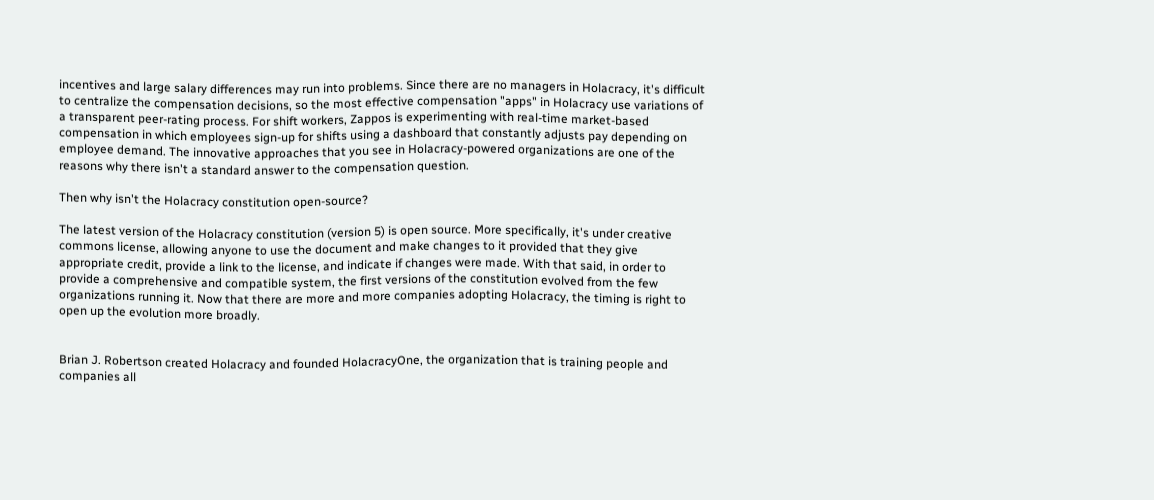incentives and large salary differences may run into problems. Since there are no managers in Holacracy, it's difficult to centralize the compensation decisions, so the most effective compensation "apps" in Holacracy use variations of a transparent peer-rating process. For shift workers, Zappos is experimenting with real-time market-based compensation in which employees sign-up for shifts using a dashboard that constantly adjusts pay depending on employee demand. The innovative approaches that you see in Holacracy-powered organizations are one of the reasons why there isn't a standard answer to the compensation question.

Then why isn't the Holacracy constitution open-source?

The latest version of the Holacracy constitution (version 5) is open source. More specifically, it's under creative commons license, allowing anyone to use the document and make changes to it provided that they give appropriate credit, provide a link to the license, and indicate if changes were made. With that said, in order to provide a comprehensive and compatible system, the first versions of the constitution evolved from the few organizations running it. Now that there are more and more companies adopting Holacracy, the timing is right to open up the evolution more broadly.


Brian J. Robertson created Holacracy and founded HolacracyOne, the organization that is training people and companies all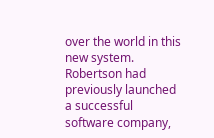over the world in this new system. Robertson had previously launched a successful software company,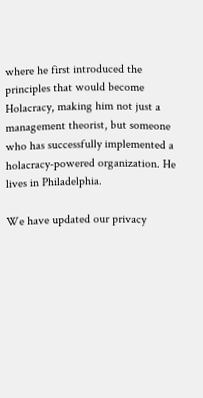where he first introduced the principles that would become Holacracy, making him not just a management theorist, but someone who has successfully implemented a holacracy-powered organization. He lives in Philadelphia.

We have updated our privacy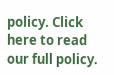policy. Click here to read our full policy.